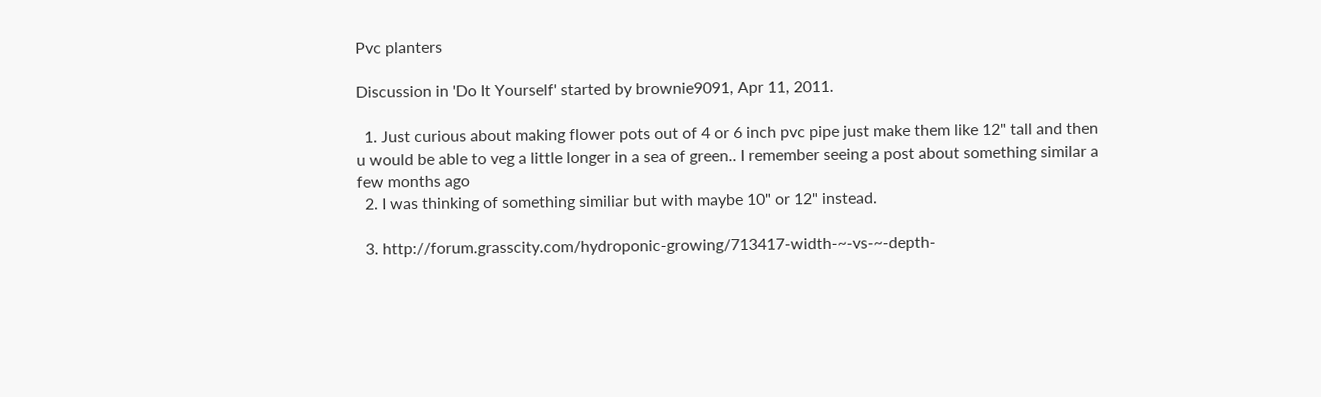Pvc planters

Discussion in 'Do It Yourself' started by brownie9091, Apr 11, 2011.

  1. Just curious about making flower pots out of 4 or 6 inch pvc pipe just make them like 12" tall and then u would be able to veg a little longer in a sea of green.. I remember seeing a post about something similar a few months ago
  2. I was thinking of something similiar but with maybe 10" or 12" instead.

  3. http://forum.grasscity.com/hydroponic-growing/713417-width-~-vs-~-depth-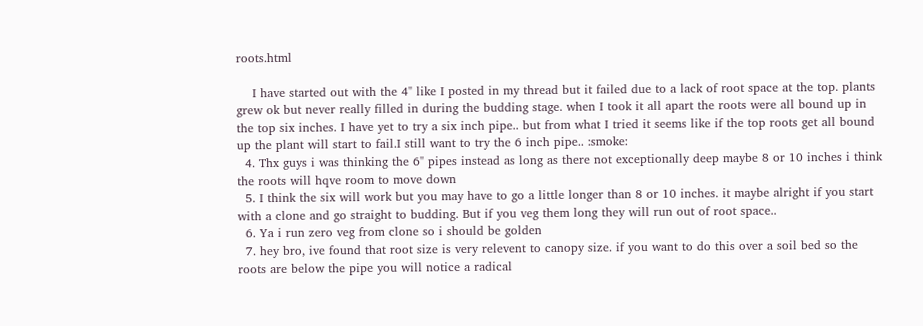roots.html

    I have started out with the 4" like I posted in my thread but it failed due to a lack of root space at the top. plants grew ok but never really filled in during the budding stage. when I took it all apart the roots were all bound up in the top six inches. I have yet to try a six inch pipe.. but from what I tried it seems like if the top roots get all bound up the plant will start to fail.I still want to try the 6 inch pipe.. :smoke:
  4. Thx guys i was thinking the 6" pipes instead as long as there not exceptionally deep maybe 8 or 10 inches i think the roots will hqve room to move down
  5. I think the six will work but you may have to go a little longer than 8 or 10 inches. it maybe alright if you start with a clone and go straight to budding. But if you veg them long they will run out of root space..
  6. Ya i run zero veg from clone so i should be golden
  7. hey bro, ive found that root size is very relevent to canopy size. if you want to do this over a soil bed so the roots are below the pipe you will notice a radical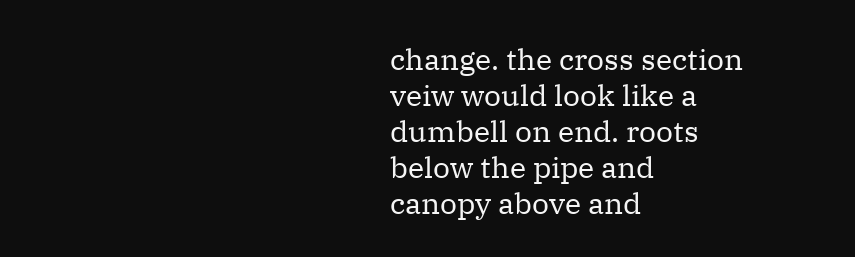change. the cross section veiw would look like a dumbell on end. roots below the pipe and canopy above and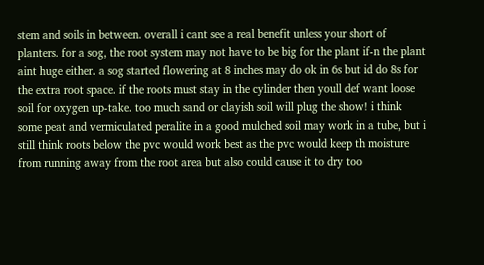stem and soils in between. overall i cant see a real benefit unless your short of planters. for a sog, the root system may not have to be big for the plant if-n the plant aint huge either. a sog started flowering at 8 inches may do ok in 6s but id do 8s for the extra root space. if the roots must stay in the cylinder then youll def want loose soil for oxygen up-take. too much sand or clayish soil will plug the show! i think some peat and vermiculated peralite in a good mulched soil may work in a tube, but i still think roots below the pvc would work best as the pvc would keep th moisture from running away from the root area but also could cause it to dry too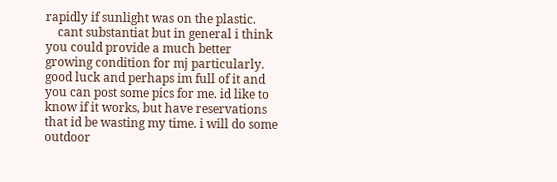rapidly if sunlight was on the plastic.
    cant substantiat but in general i think you could provide a much better growing condition for mj particularly. good luck and perhaps im full of it and you can post some pics for me. id like to know if it works, but have reservations that id be wasting my time. i will do some outdoor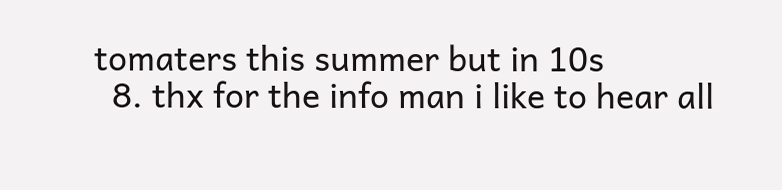tomaters this summer but in 10s
  8. thx for the info man i like to hear all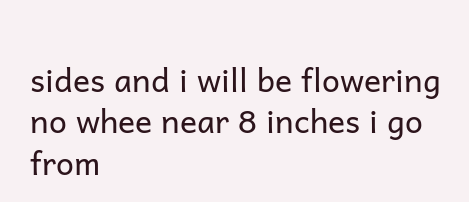sides and i will be flowering no whee near 8 inches i go from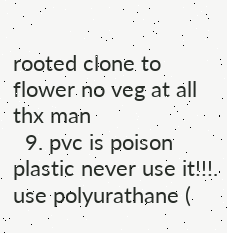rooted clone to flower no veg at all thx man
  9. pvc is poison plastic never use it!!!. use polyurathane (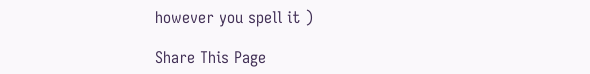however you spell it )

Share This Page